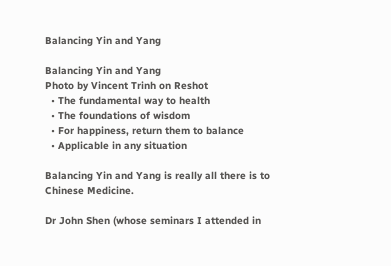Balancing Yin and Yang

Balancing Yin and Yang
Photo by Vincent Trinh on Reshot
  • The fundamental way to health
  • The foundations of wisdom
  • For happiness, return them to balance
  • Applicable in any situation

Balancing Yin and Yang is really all there is to Chinese Medicine.

Dr John Shen (whose seminars I attended in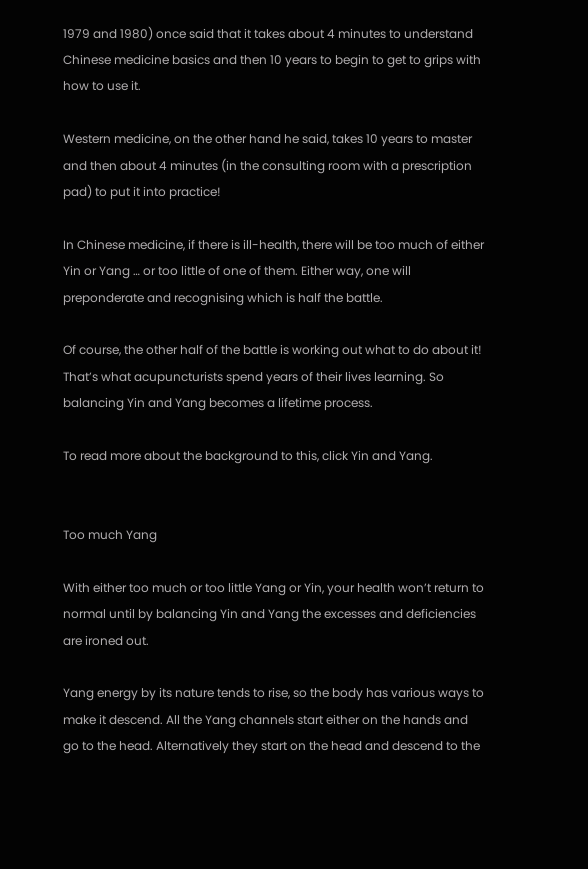1979 and 1980) once said that it takes about 4 minutes to understand Chinese medicine basics and then 10 years to begin to get to grips with how to use it.

Western medicine, on the other hand he said, takes 10 years to master and then about 4 minutes (in the consulting room with a prescription pad) to put it into practice!

In Chinese medicine, if there is ill-health, there will be too much of either Yin or Yang … or too little of one of them. Either way, one will preponderate and recognising which is half the battle.

Of course, the other half of the battle is working out what to do about it! That’s what acupuncturists spend years of their lives learning. So balancing Yin and Yang becomes a lifetime process.

To read more about the background to this, click Yin and Yang.


Too much Yang

With either too much or too little Yang or Yin, your health won’t return to normal until by balancing Yin and Yang the excesses and deficiencies are ironed out.

Yang energy by its nature tends to rise, so the body has various ways to make it descend. All the Yang channels start either on the hands and go to the head. Alternatively they start on the head and descend to the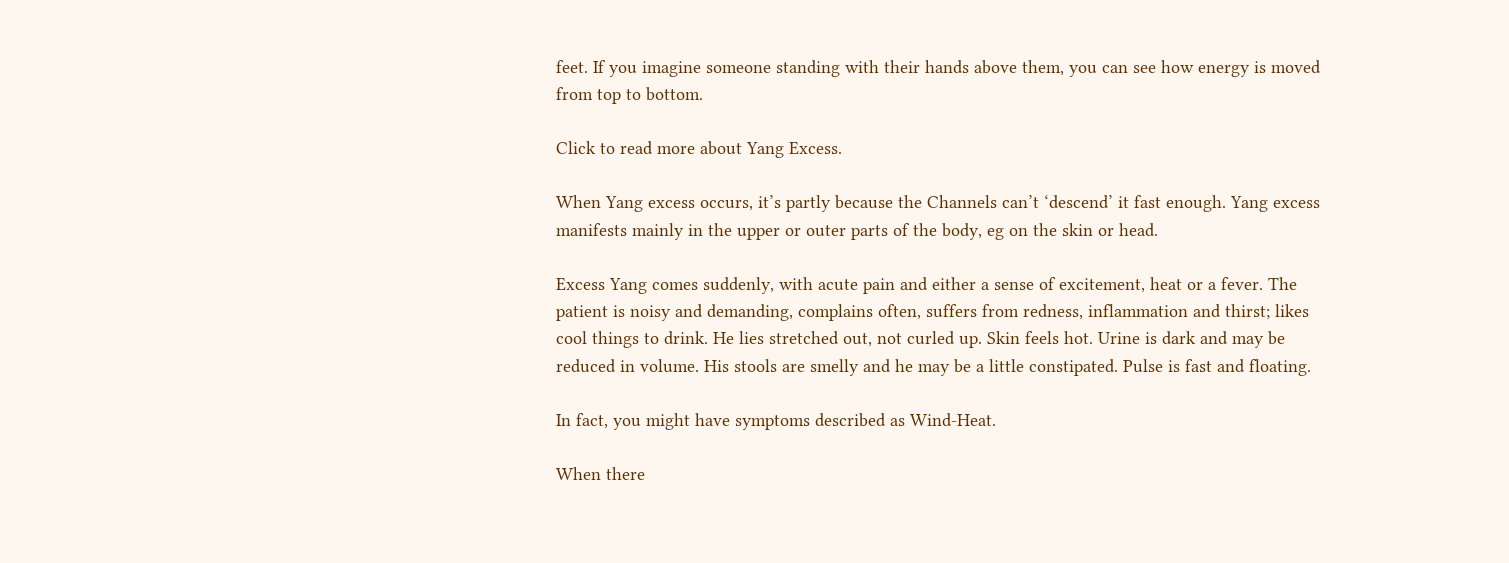feet. If you imagine someone standing with their hands above them, you can see how energy is moved from top to bottom.

Click to read more about Yang Excess.

When Yang excess occurs, it’s partly because the Channels can’t ‘descend’ it fast enough. Yang excess manifests mainly in the upper or outer parts of the body, eg on the skin or head.

Excess Yang comes suddenly, with acute pain and either a sense of excitement, heat or a fever. The patient is noisy and demanding, complains often, suffers from redness, inflammation and thirst; likes cool things to drink. He lies stretched out, not curled up. Skin feels hot. Urine is dark and may be reduced in volume. His stools are smelly and he may be a little constipated. Pulse is fast and floating.

In fact, you might have symptoms described as Wind-Heat.

When there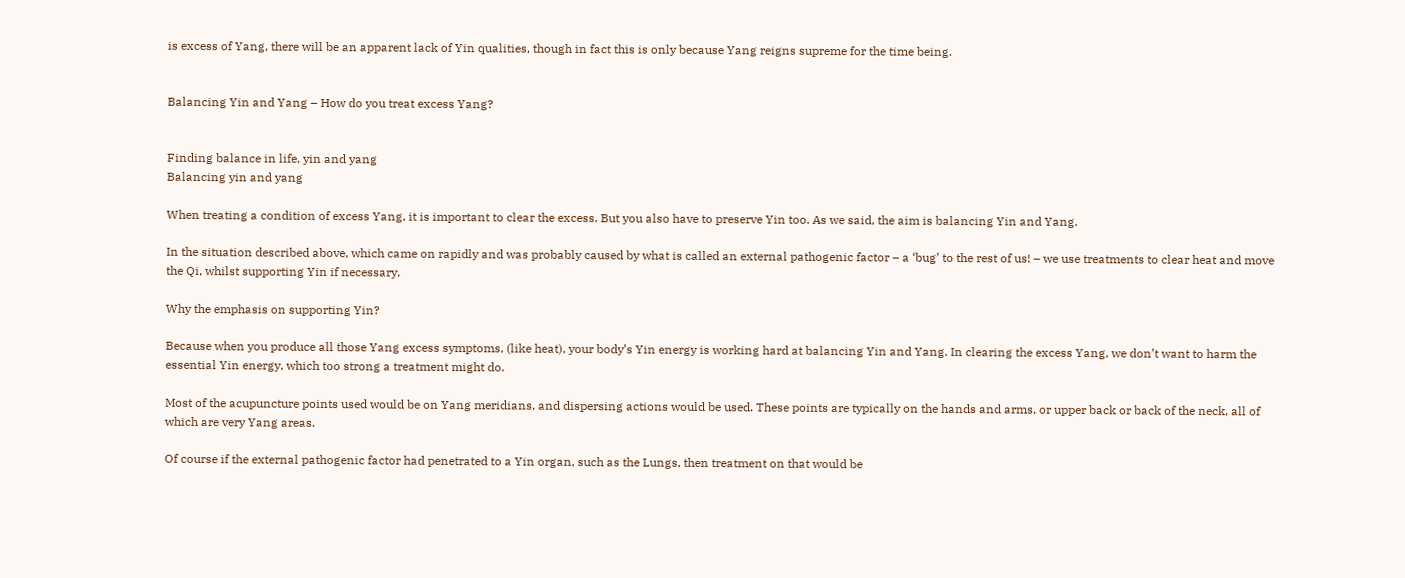is excess of Yang, there will be an apparent lack of Yin qualities, though in fact this is only because Yang reigns supreme for the time being.


Balancing Yin and Yang – How do you treat excess Yang?


Finding balance in life, yin and yang
Balancing yin and yang

When treating a condition of excess Yang, it is important to clear the excess. But you also have to preserve Yin too. As we said, the aim is balancing Yin and Yang.

In the situation described above, which came on rapidly and was probably caused by what is called an external pathogenic factor – a ‘bug’ to the rest of us! – we use treatments to clear heat and move the Qi, whilst supporting Yin if necessary.

Why the emphasis on supporting Yin?

Because when you produce all those Yang excess symptoms, (like heat), your body’s Yin energy is working hard at balancing Yin and Yang. In clearing the excess Yang, we don’t want to harm the essential Yin energy, which too strong a treatment might do.

Most of the acupuncture points used would be on Yang meridians, and dispersing actions would be used. These points are typically on the hands and arms, or upper back or back of the neck, all of which are very Yang areas.

Of course if the external pathogenic factor had penetrated to a Yin organ, such as the Lungs, then treatment on that would be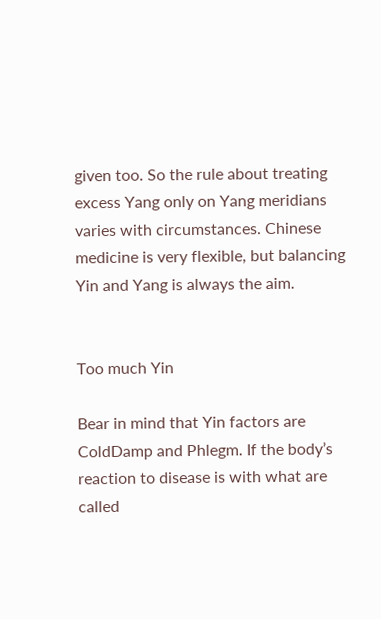given too. So the rule about treating excess Yang only on Yang meridians varies with circumstances. Chinese medicine is very flexible, but balancing Yin and Yang is always the aim.


Too much Yin

Bear in mind that Yin factors are ColdDamp and Phlegm. If the body’s reaction to disease is with what are called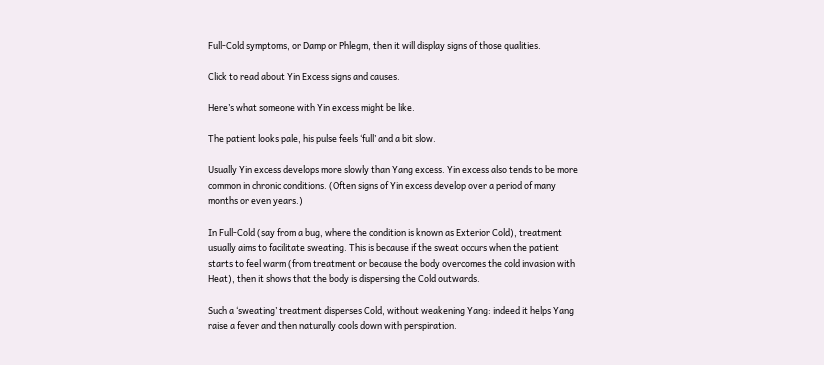Full-Cold symptoms, or Damp or Phlegm, then it will display signs of those qualities.

Click to read about Yin Excess signs and causes.

Here’s what someone with Yin excess might be like.

The patient looks pale, his pulse feels ‘full’ and a bit slow.

Usually Yin excess develops more slowly than Yang excess. Yin excess also tends to be more common in chronic conditions. (Often signs of Yin excess develop over a period of many months or even years.)

In Full-Cold (say from a bug, where the condition is known as Exterior Cold), treatment usually aims to facilitate sweating. This is because if the sweat occurs when the patient starts to feel warm (from treatment or because the body overcomes the cold invasion with Heat), then it shows that the body is dispersing the Cold outwards.

Such a ‘sweating’ treatment disperses Cold, without weakening Yang: indeed it helps Yang raise a fever and then naturally cools down with perspiration.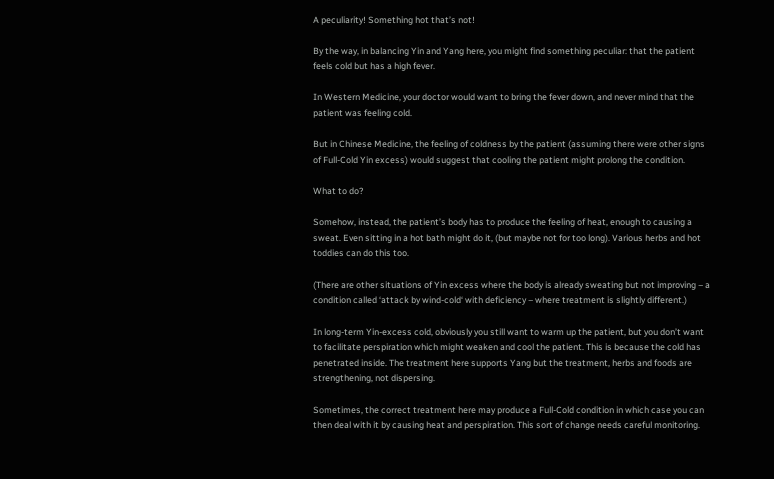A peculiarity! Something hot that’s not!

By the way, in balancing Yin and Yang here, you might find something peculiar: that the patient feels cold but has a high fever.

In Western Medicine, your doctor would want to bring the fever down, and never mind that the patient was feeling cold.

But in Chinese Medicine, the feeling of coldness by the patient (assuming there were other signs of Full-Cold Yin excess) would suggest that cooling the patient might prolong the condition.

What to do?

Somehow, instead, the patient’s body has to produce the feeling of heat, enough to causing a sweat. Even sitting in a hot bath might do it, (but maybe not for too long). Various herbs and hot toddies can do this too.

(There are other situations of Yin excess where the body is already sweating but not improving – a condition called ‘attack by wind-cold‘ with deficiency – where treatment is slightly different.)

In long-term Yin-excess cold, obviously you still want to warm up the patient, but you don’t want to facilitate perspiration which might weaken and cool the patient. This is because the cold has penetrated inside. The treatment here supports Yang but the treatment, herbs and foods are strengthening, not dispersing.

Sometimes, the correct treatment here may produce a Full-Cold condition in which case you can then deal with it by causing heat and perspiration. This sort of change needs careful monitoring.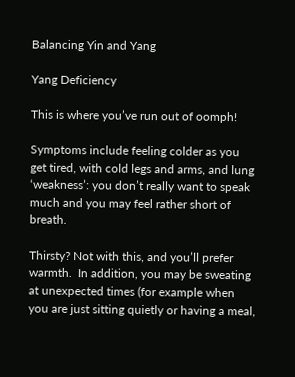Balancing Yin and Yang

Yang Deficiency

This is where you’ve run out of oomph!

Symptoms include feeling colder as you get tired, with cold legs and arms, and lung ‘weakness’: you don’t really want to speak much and you may feel rather short of breath.

Thirsty? Not with this, and you’ll prefer warmth.  In addition, you may be sweating at unexpected times (for example when you are just sitting quietly or having a meal,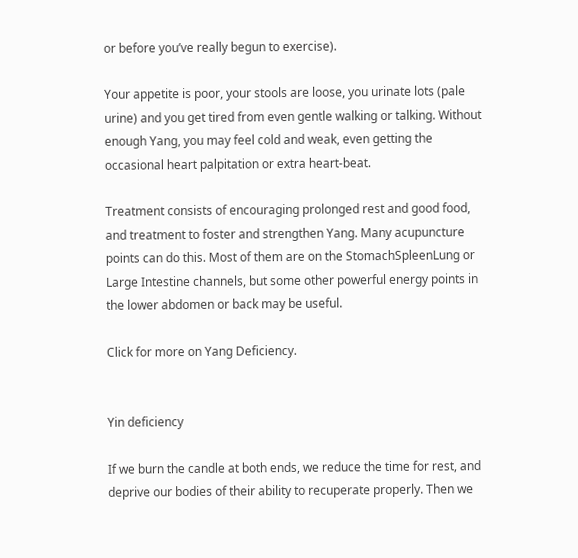or before you’ve really begun to exercise).

Your appetite is poor, your stools are loose, you urinate lots (pale urine) and you get tired from even gentle walking or talking. Without enough Yang, you may feel cold and weak, even getting the occasional heart palpitation or extra heart-beat.

Treatment consists of encouraging prolonged rest and good food, and treatment to foster and strengthen Yang. Many acupuncture points can do this. Most of them are on the StomachSpleenLung or Large Intestine channels, but some other powerful energy points in the lower abdomen or back may be useful.

Click for more on Yang Deficiency.


Yin deficiency

If we burn the candle at both ends, we reduce the time for rest, and deprive our bodies of their ability to recuperate properly. Then we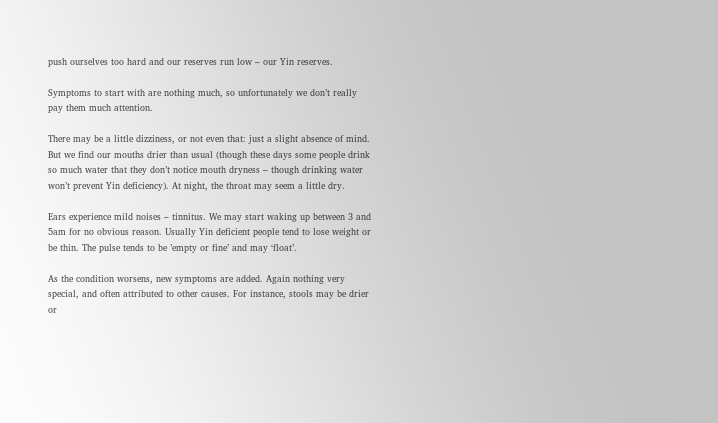push ourselves too hard and our reserves run low – our Yin reserves.

Symptoms to start with are nothing much, so unfortunately we don’t really pay them much attention.

There may be a little dizziness, or not even that: just a slight absence of mind. But we find our mouths drier than usual (though these days some people drink so much water that they don’t notice mouth dryness – though drinking water won’t prevent Yin deficiency). At night, the throat may seem a little dry.

Ears experience mild noises – tinnitus. We may start waking up between 3 and 5am for no obvious reason. Usually Yin deficient people tend to lose weight or be thin. The pulse tends to be ’empty or fine’ and may ‘float’.

As the condition worsens, new symptoms are added. Again nothing very special, and often attributed to other causes. For instance, stools may be drier or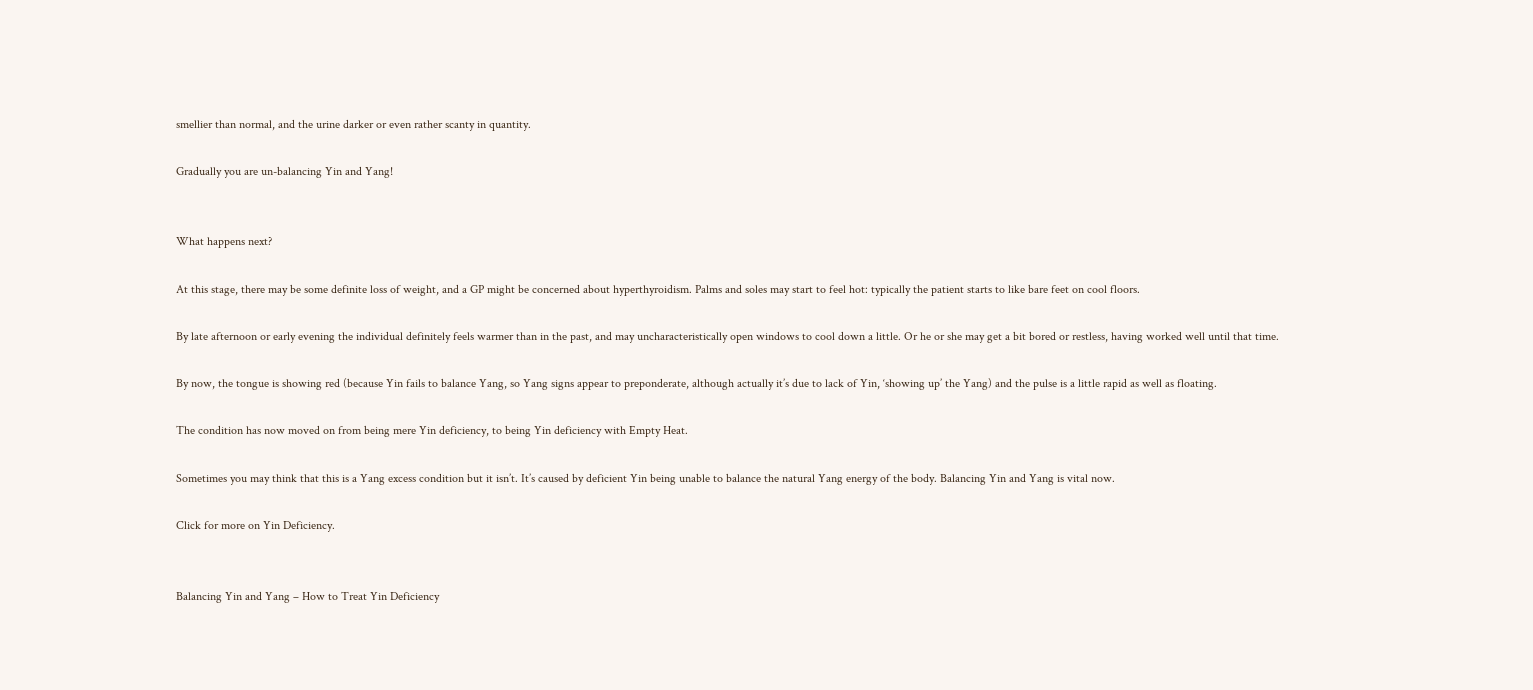smellier than normal, and the urine darker or even rather scanty in quantity.

Gradually you are un-balancing Yin and Yang!


What happens next?

At this stage, there may be some definite loss of weight, and a GP might be concerned about hyperthyroidism. Palms and soles may start to feel hot: typically the patient starts to like bare feet on cool floors.

By late afternoon or early evening the individual definitely feels warmer than in the past, and may uncharacteristically open windows to cool down a little. Or he or she may get a bit bored or restless, having worked well until that time.

By now, the tongue is showing red (because Yin fails to balance Yang, so Yang signs appear to preponderate, although actually it’s due to lack of Yin, ‘showing up’ the Yang) and the pulse is a little rapid as well as floating.

The condition has now moved on from being mere Yin deficiency, to being Yin deficiency with Empty Heat.

Sometimes you may think that this is a Yang excess condition but it isn’t. It’s caused by deficient Yin being unable to balance the natural Yang energy of the body. Balancing Yin and Yang is vital now.

Click for more on Yin Deficiency.


Balancing Yin and Yang – How to Treat Yin Deficiency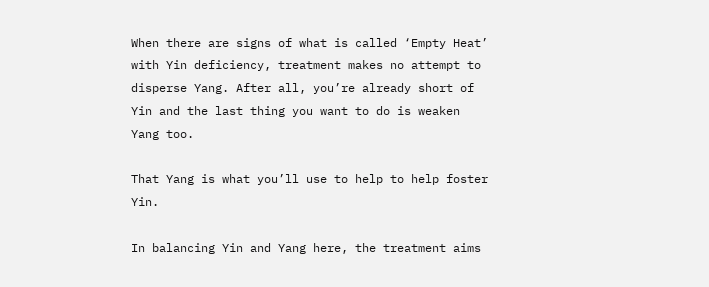When there are signs of what is called ‘Empty Heat’ with Yin deficiency, treatment makes no attempt to disperse Yang. After all, you’re already short of Yin and the last thing you want to do is weaken Yang too.

That Yang is what you’ll use to help to help foster Yin.

In balancing Yin and Yang here, the treatment aims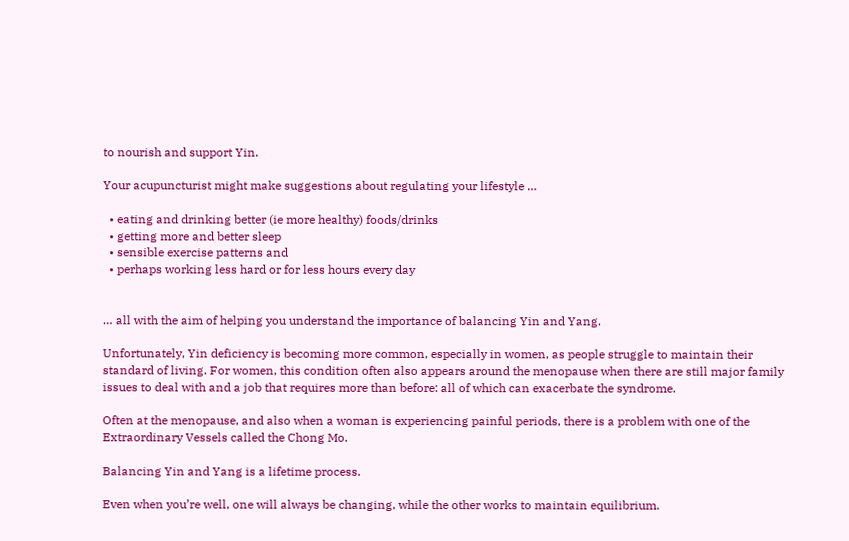to nourish and support Yin.

Your acupuncturist might make suggestions about regulating your lifestyle …

  • eating and drinking better (ie more healthy) foods/drinks
  • getting more and better sleep
  • sensible exercise patterns and
  • perhaps working less hard or for less hours every day


… all with the aim of helping you understand the importance of balancing Yin and Yang.

Unfortunately, Yin deficiency is becoming more common, especially in women, as people struggle to maintain their standard of living. For women, this condition often also appears around the menopause when there are still major family issues to deal with and a job that requires more than before: all of which can exacerbate the syndrome.

Often at the menopause, and also when a woman is experiencing painful periods, there is a problem with one of the Extraordinary Vessels called the Chong Mo.

Balancing Yin and Yang is a lifetime process.

Even when you’re well, one will always be changing, while the other works to maintain equilibrium.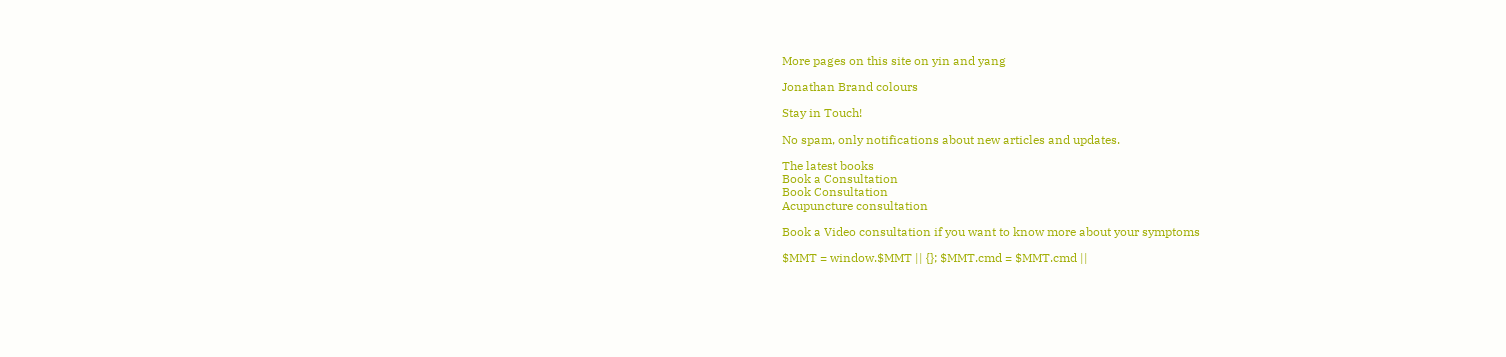More pages on this site on yin and yang

Jonathan Brand colours

Stay in Touch!

No spam, only notifications about new articles and updates.

The latest books
Book a Consultation
Book Consultation
Acupuncture consultation

Book a Video consultation if you want to know more about your symptoms

$MMT = window.$MMT || {}; $MMT.cmd = $MMT.cmd ||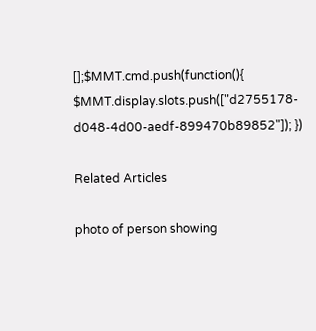[];$MMT.cmd.push(function(){ $MMT.display.slots.push(["d2755178-d048-4d00-aedf-899470b89852"]); })

Related Articles

photo of person showing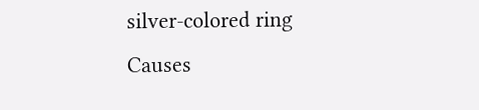silver-colored ring
Causes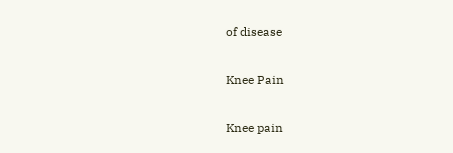of disease

Knee Pain

Knee pain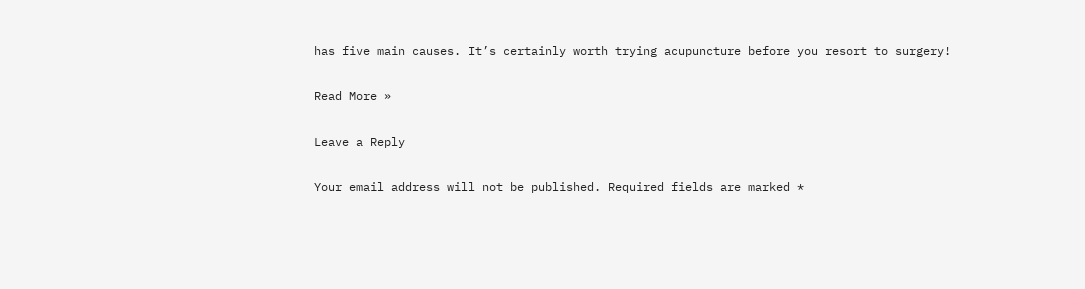has five main causes. It’s certainly worth trying acupuncture before you resort to surgery!

Read More »

Leave a Reply

Your email address will not be published. Required fields are marked *